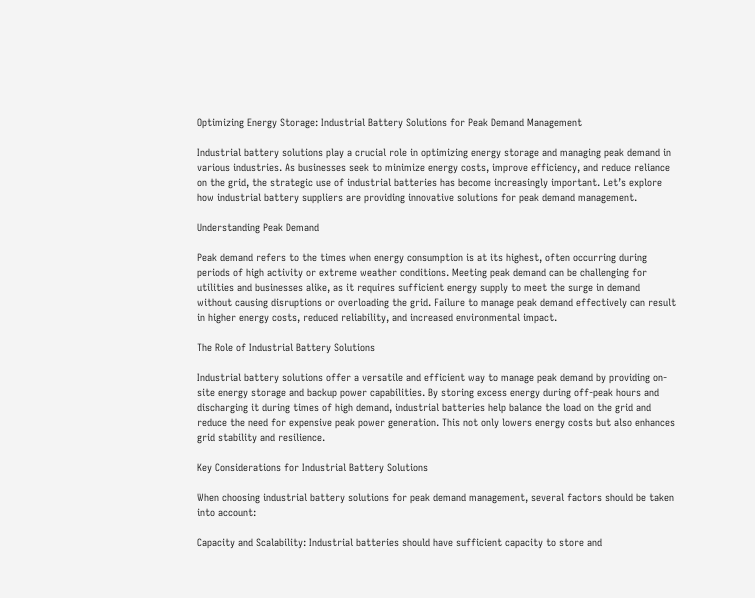Optimizing Energy Storage: Industrial Battery Solutions for Peak Demand Management

Industrial battery solutions play a crucial role in optimizing energy storage and managing peak demand in various industries. As businesses seek to minimize energy costs, improve efficiency, and reduce reliance on the grid, the strategic use of industrial batteries has become increasingly important. Let’s explore how industrial battery suppliers are providing innovative solutions for peak demand management.

Understanding Peak Demand

Peak demand refers to the times when energy consumption is at its highest, often occurring during periods of high activity or extreme weather conditions. Meeting peak demand can be challenging for utilities and businesses alike, as it requires sufficient energy supply to meet the surge in demand without causing disruptions or overloading the grid. Failure to manage peak demand effectively can result in higher energy costs, reduced reliability, and increased environmental impact.

The Role of Industrial Battery Solutions

Industrial battery solutions offer a versatile and efficient way to manage peak demand by providing on-site energy storage and backup power capabilities. By storing excess energy during off-peak hours and discharging it during times of high demand, industrial batteries help balance the load on the grid and reduce the need for expensive peak power generation. This not only lowers energy costs but also enhances grid stability and resilience.

Key Considerations for Industrial Battery Solutions

When choosing industrial battery solutions for peak demand management, several factors should be taken into account:

Capacity and Scalability: Industrial batteries should have sufficient capacity to store and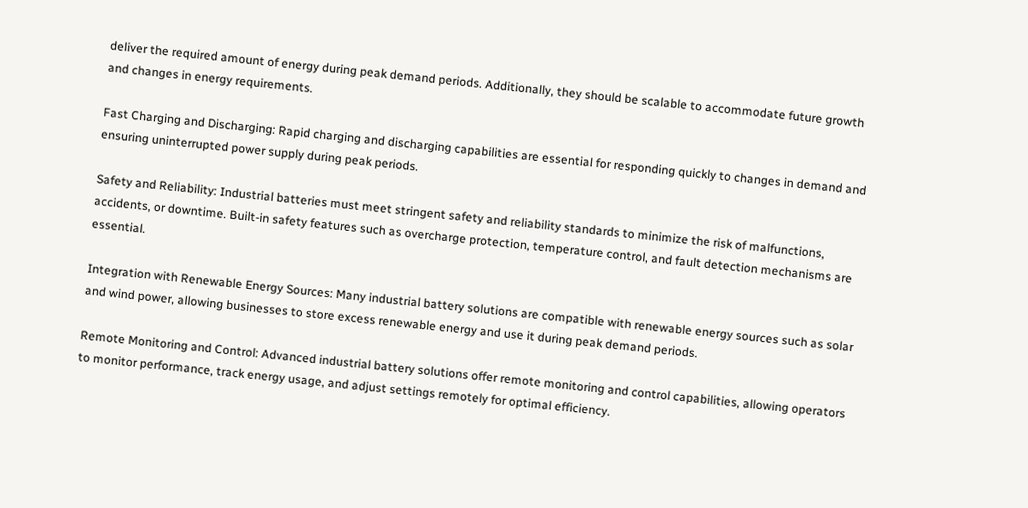deliver the required amount of energy during peak demand periods. Additionally, they should be scalable to accommodate future growth and changes in energy requirements.

Fast Charging and Discharging: Rapid charging and discharging capabilities are essential for responding quickly to changes in demand and ensuring uninterrupted power supply during peak periods.

Safety and Reliability: Industrial batteries must meet stringent safety and reliability standards to minimize the risk of malfunctions, accidents, or downtime. Built-in safety features such as overcharge protection, temperature control, and fault detection mechanisms are essential.

Integration with Renewable Energy Sources: Many industrial battery solutions are compatible with renewable energy sources such as solar and wind power, allowing businesses to store excess renewable energy and use it during peak demand periods.

Remote Monitoring and Control: Advanced industrial battery solutions offer remote monitoring and control capabilities, allowing operators to monitor performance, track energy usage, and adjust settings remotely for optimal efficiency.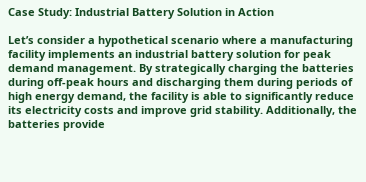Case Study: Industrial Battery Solution in Action

Let’s consider a hypothetical scenario where a manufacturing facility implements an industrial battery solution for peak demand management. By strategically charging the batteries during off-peak hours and discharging them during periods of high energy demand, the facility is able to significantly reduce its electricity costs and improve grid stability. Additionally, the batteries provide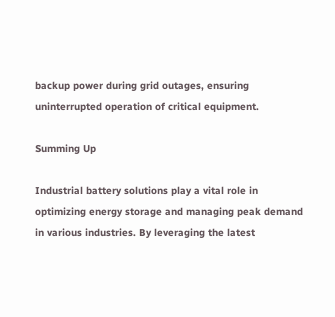backup power during grid outages, ensuring uninterrupted operation of critical equipment.

Summing Up

Industrial battery solutions play a vital role in optimizing energy storage and managing peak demand in various industries. By leveraging the latest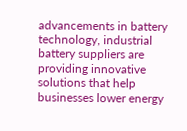advancements in battery technology, industrial battery suppliers are providing innovative solutions that help businesses lower energy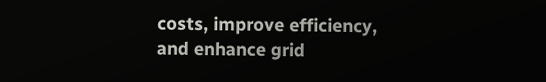costs, improve efficiency, and enhance grid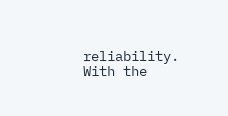reliability. With the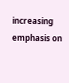increasing emphasis on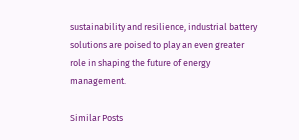sustainability and resilience, industrial battery solutions are poised to play an even greater role in shaping the future of energy management.

Similar Posts